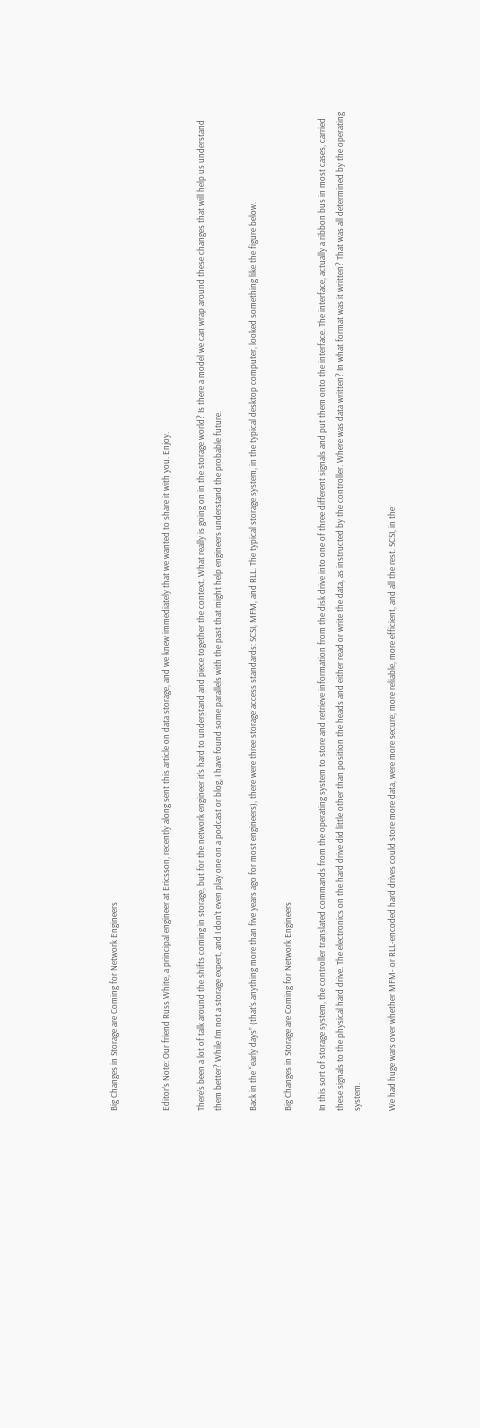Big Changes in Storage are Coming for Network Engineers


Editor’s Note: Our friend Russ White, a principal engineer at Ericsson, recently along sent this article on data storage, and we knew immediately that we wanted to share it with you. Enjoy.

There’s been a lot of talk around the shifts coming in storage, but for the network engineer it’s hard to understand and piece together the context. What really is going on in the storage world? Is there a model we can wrap around these changes that will help us understand them better? While I’m not a storage expert, and I don’t even play one on a podcast or blog, I have found some parallels with the past that might help engineers understand the probable future.

Back in the “early days” (that’s anything more than five years ago for most engineers), there were three storage access standards: SCSI, MFM, and RLL. The typical storage system, in the typical desktop computer, looked something like the figure below.

Big Changes in Storage are Coming for Network Engineers

In this sort of storage system, the controller translated commands from the operating system to store and retrieve information from the disk drive into one of three different signals and put them onto the interface. The interface, actually a ribbon bus in most cases, carried these signals to the physical hard drive. The electronics on the hard drive did little other than position the heads and either read or write the data, as instructed by the controller. Where was data written? In what format was it written? That was all determined by the operating system.

We had huge wars over whether MFM- or RLL-encoded hard drives could store more data, were more secure, more reliable, more efficient, and all the rest. SCSI, in the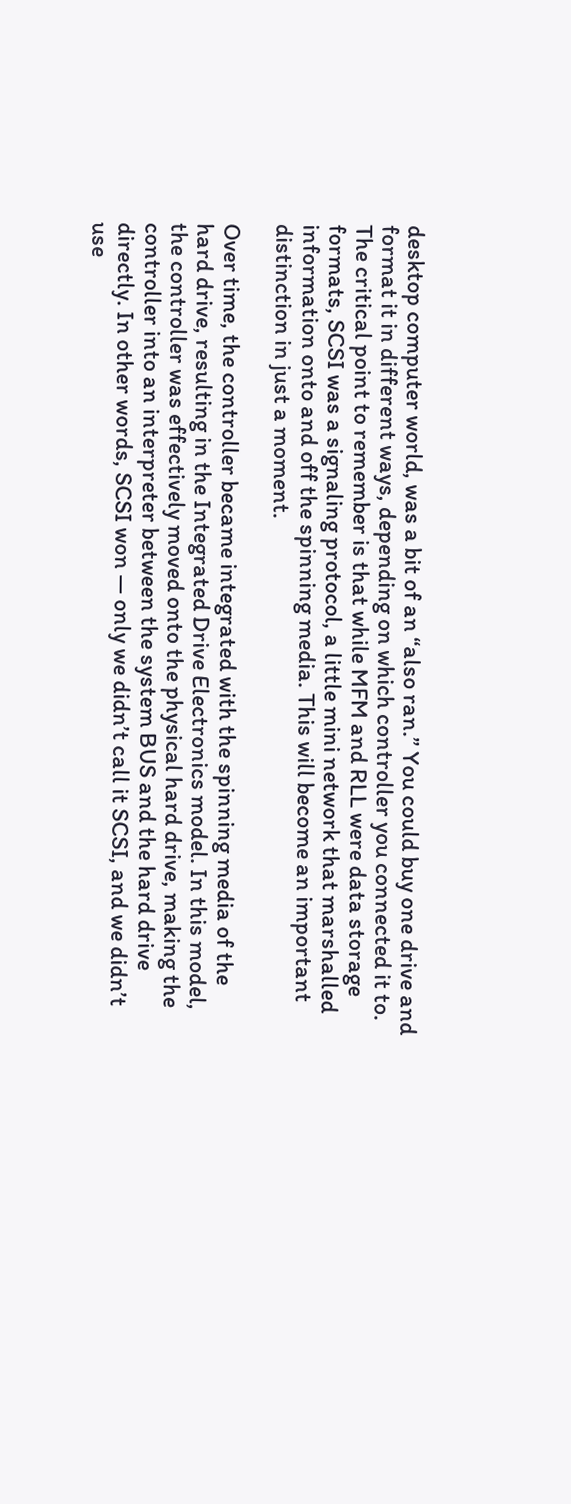desktop computer world, was a bit of an “also ran.” You could buy one drive and format it in different ways, depending on which controller you connected it to. The critical point to remember is that while MFM and RLL were data storage formats, SCSI was a signaling protocol, a little mini network that marshalled information onto and off the spinning media. This will become an important distinction in just a moment.

Over time, the controller became integrated with the spinning media of the hard drive, resulting in the Integrated Drive Electronics model. In this model, the controller was effectively moved onto the physical hard drive, making the controller into an interpreter between the system BUS and the hard drive directly. In other words, SCSI won — only we didn’t call it SCSI, and we didn’t use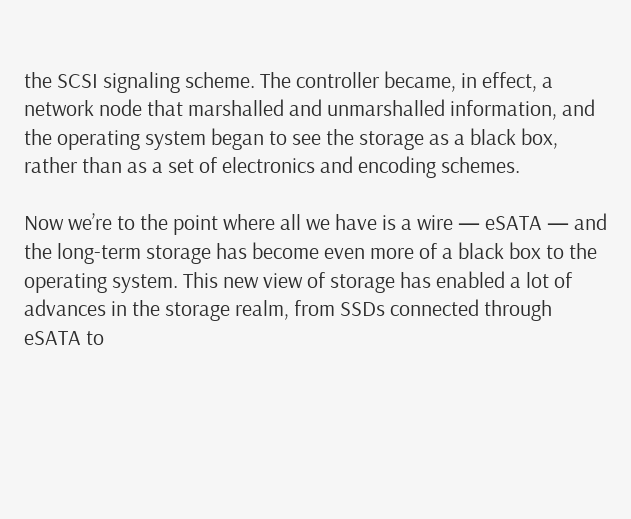the SCSI signaling scheme. The controller became, in effect, a network node that marshalled and unmarshalled information, and the operating system began to see the storage as a black box, rather than as a set of electronics and encoding schemes.

Now we’re to the point where all we have is a wire — eSATA — and the long-term storage has become even more of a black box to the operating system. This new view of storage has enabled a lot of advances in the storage realm, from SSDs connected through eSATA to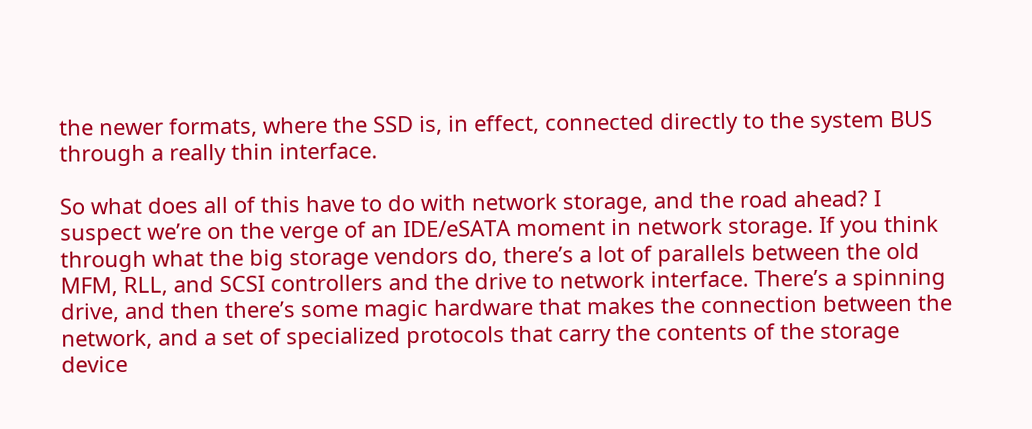the newer formats, where the SSD is, in effect, connected directly to the system BUS through a really thin interface.

So what does all of this have to do with network storage, and the road ahead? I suspect we’re on the verge of an IDE/eSATA moment in network storage. If you think through what the big storage vendors do, there’s a lot of parallels between the old MFM, RLL, and SCSI controllers and the drive to network interface. There’s a spinning drive, and then there’s some magic hardware that makes the connection between the network, and a set of specialized protocols that carry the contents of the storage device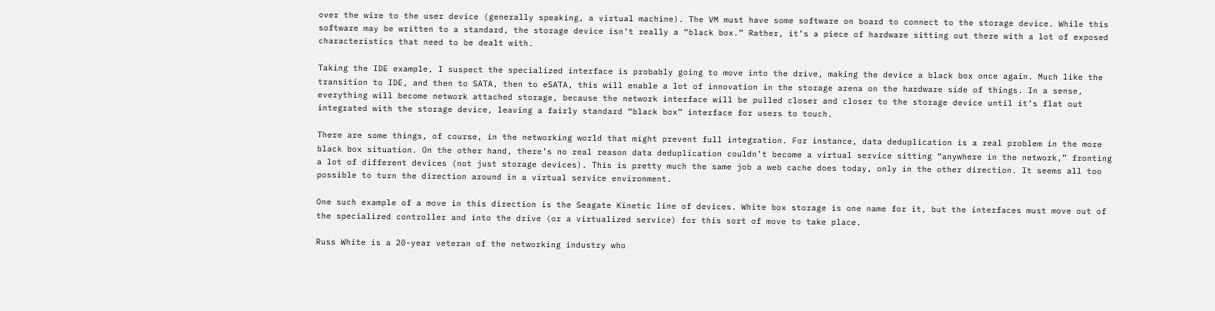over the wire to the user device (generally speaking, a virtual machine). The VM must have some software on board to connect to the storage device. While this software may be written to a standard, the storage device isn’t really a “black box.” Rather, it’s a piece of hardware sitting out there with a lot of exposed characteristics that need to be dealt with.

Taking the IDE example, I suspect the specialized interface is probably going to move into the drive, making the device a black box once again. Much like the transition to IDE, and then to SATA, then to eSATA, this will enable a lot of innovation in the storage arena on the hardware side of things. In a sense, everything will become network attached storage, because the network interface will be pulled closer and closer to the storage device until it’s flat out integrated with the storage device, leaving a fairly standard “black box” interface for users to touch.

There are some things, of course, in the networking world that might prevent full integration. For instance, data deduplication is a real problem in the more black box situation. On the other hand, there’s no real reason data deduplication couldn’t become a virtual service sitting “anywhere in the network,” fronting a lot of different devices (not just storage devices). This is pretty much the same job a web cache does today, only in the other direction. It seems all too possible to turn the direction around in a virtual service environment.

One such example of a move in this direction is the Seagate Kinetic line of devices. White box storage is one name for it, but the interfaces must move out of the specialized controller and into the drive (or a virtualized service) for this sort of move to take place.

Russ White is a 20-year veteran of the networking industry who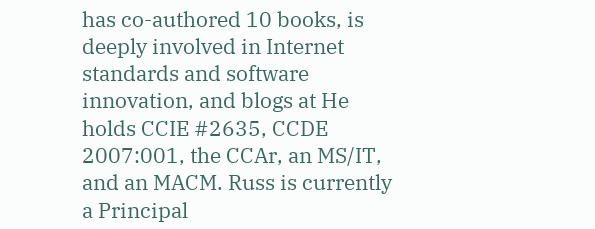has co-authored 10 books, is deeply involved in Internet standards and software innovation, and blogs at He holds CCIE #2635, CCDE 2007:001, the CCAr, an MS/IT, and an MACM. Russ is currently a Principal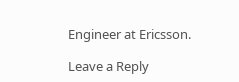Engineer at Ericsson.

Leave a Reply